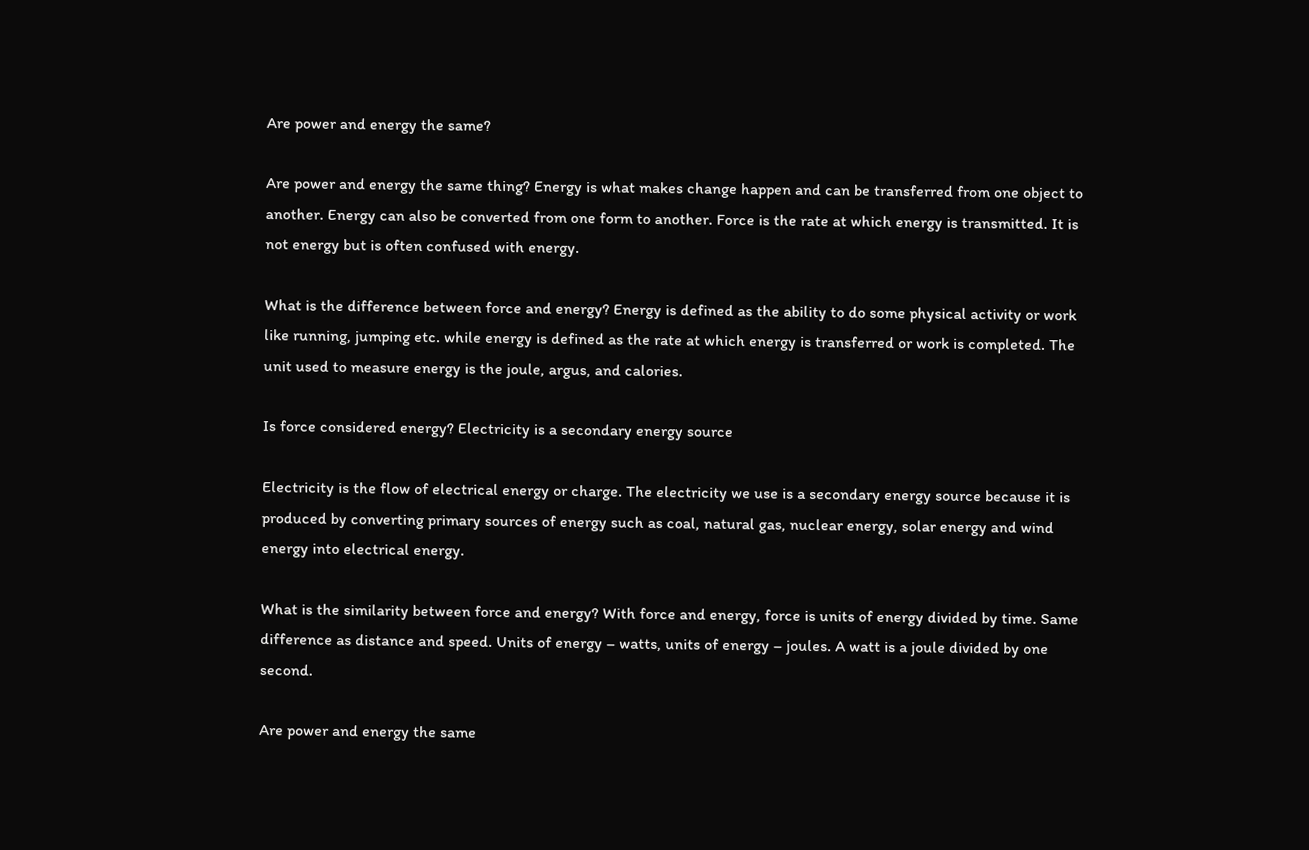Are power and energy the same?

Are power and energy the same thing? Energy is what makes change happen and can be transferred from one object to another. Energy can also be converted from one form to another. Force is the rate at which energy is transmitted. It is not energy but is often confused with energy.

What is the difference between force and energy? Energy is defined as the ability to do some physical activity or work like running, jumping etc. while energy is defined as the rate at which energy is transferred or work is completed. The unit used to measure energy is the joule, argus, and calories.

Is force considered energy? Electricity is a secondary energy source

Electricity is the flow of electrical energy or charge. The electricity we use is a secondary energy source because it is produced by converting primary sources of energy such as coal, natural gas, nuclear energy, solar energy and wind energy into electrical energy.

What is the similarity between force and energy? With force and energy, force is units of energy divided by time. Same difference as distance and speed. Units of energy – watts, units of energy – joules. A watt is a joule divided by one second.

Are power and energy the same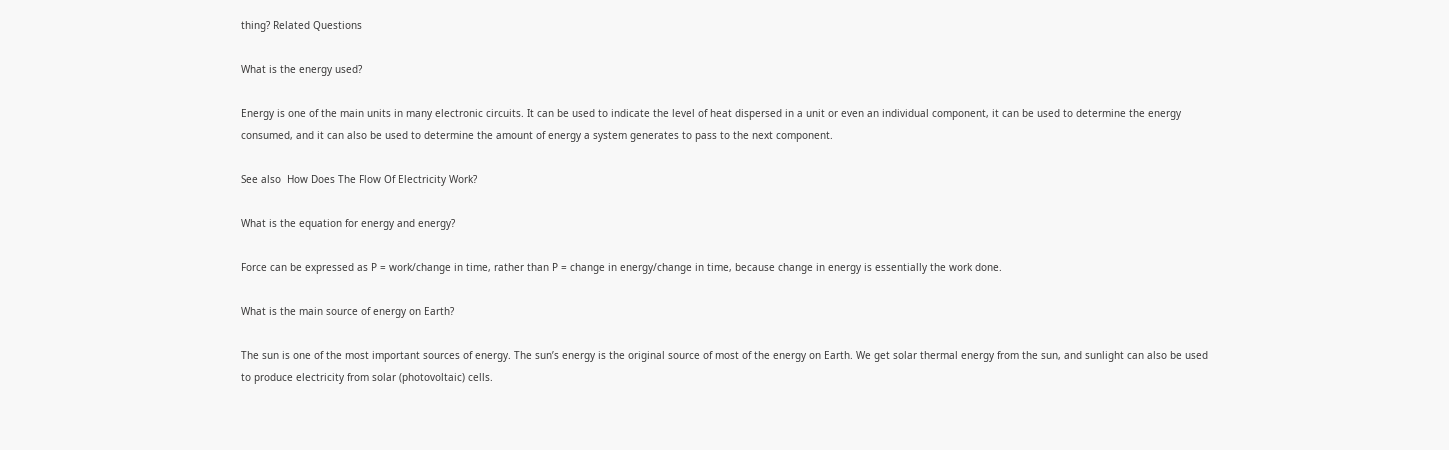thing? Related Questions

What is the energy used?

Energy is one of the main units in many electronic circuits. It can be used to indicate the level of heat dispersed in a unit or even an individual component, it can be used to determine the energy consumed, and it can also be used to determine the amount of energy a system generates to pass to the next component.

See also  How Does The Flow Of Electricity Work?

What is the equation for energy and energy?

Force can be expressed as P = work/change in time, rather than P = change in energy/change in time, because change in energy is essentially the work done.

What is the main source of energy on Earth?

The sun is one of the most important sources of energy. The sun’s energy is the original source of most of the energy on Earth. We get solar thermal energy from the sun, and sunlight can also be used to produce electricity from solar (photovoltaic) cells.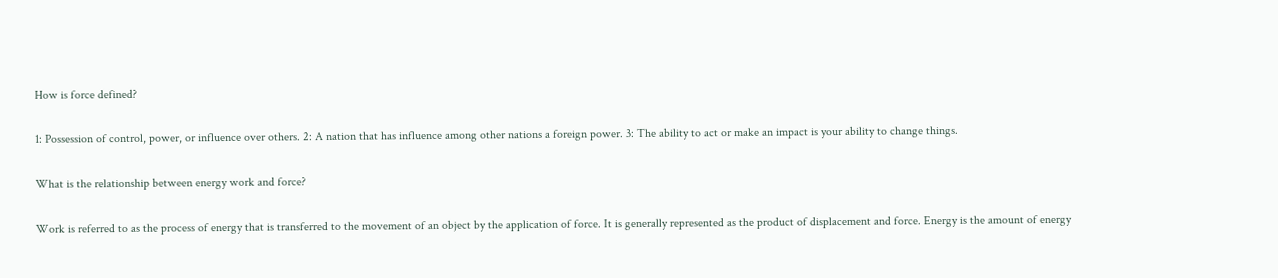How is force defined?

1: Possession of control, power, or influence over others. 2: A nation that has influence among other nations a foreign power. 3: The ability to act or make an impact is your ability to change things.

What is the relationship between energy work and force?

Work is referred to as the process of energy that is transferred to the movement of an object by the application of force. It is generally represented as the product of displacement and force. Energy is the amount of energy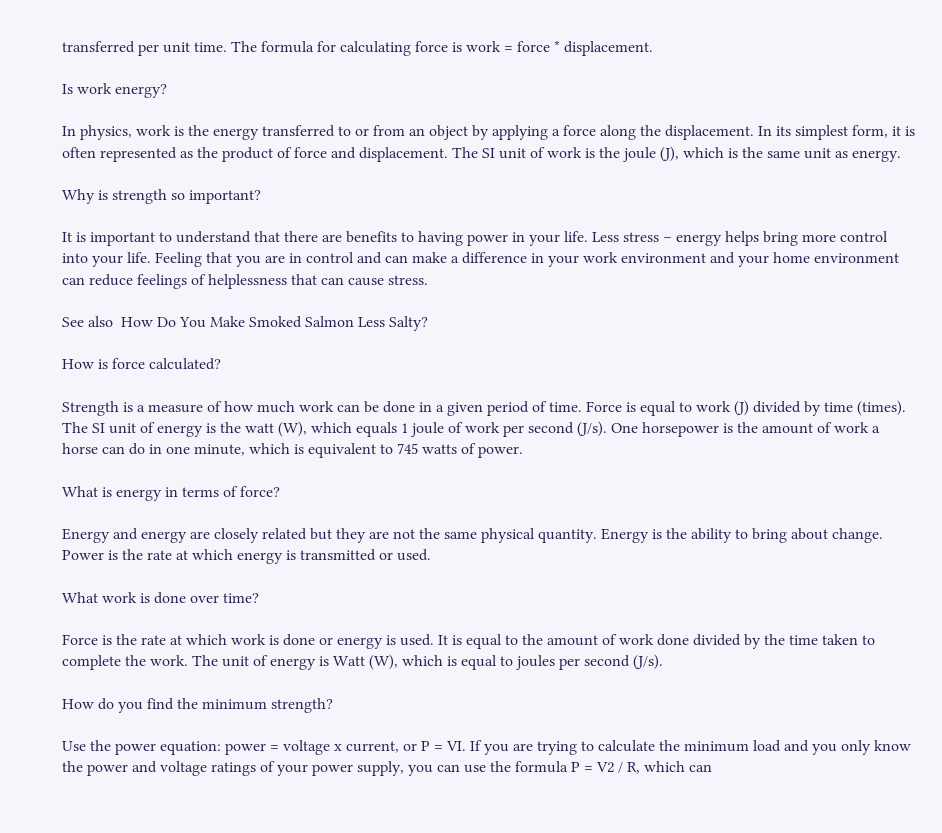transferred per unit time. The formula for calculating force is work = force * displacement.

Is work energy?

In physics, work is the energy transferred to or from an object by applying a force along the displacement. In its simplest form, it is often represented as the product of force and displacement. The SI unit of work is the joule (J), which is the same unit as energy.

Why is strength so important?

It is important to understand that there are benefits to having power in your life. Less stress – energy helps bring more control into your life. Feeling that you are in control and can make a difference in your work environment and your home environment can reduce feelings of helplessness that can cause stress.

See also  How Do You Make Smoked Salmon Less Salty?

How is force calculated?

Strength is a measure of how much work can be done in a given period of time. Force is equal to work (J) divided by time (times). The SI unit of energy is the watt (W), which equals 1 joule of work per second (J/s). One horsepower is the amount of work a horse can do in one minute, which is equivalent to 745 watts of power.

What is energy in terms of force?

Energy and energy are closely related but they are not the same physical quantity. Energy is the ability to bring about change. Power is the rate at which energy is transmitted or used.

What work is done over time?

Force is the rate at which work is done or energy is used. It is equal to the amount of work done divided by the time taken to complete the work. The unit of energy is Watt (W), which is equal to joules per second (J/s).

How do you find the minimum strength?

Use the power equation: power = voltage x current, or P = VI. If you are trying to calculate the minimum load and you only know the power and voltage ratings of your power supply, you can use the formula P = V2 / R, which can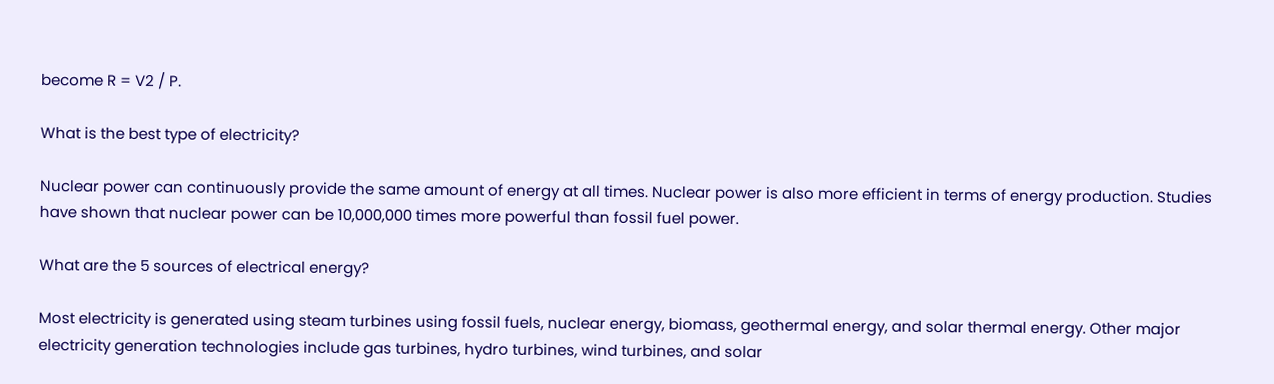become R = V2 / P.

What is the best type of electricity?

Nuclear power can continuously provide the same amount of energy at all times. Nuclear power is also more efficient in terms of energy production. Studies have shown that nuclear power can be 10,000,000 times more powerful than fossil fuel power.

What are the 5 sources of electrical energy?

Most electricity is generated using steam turbines using fossil fuels, nuclear energy, biomass, geothermal energy, and solar thermal energy. Other major electricity generation technologies include gas turbines, hydro turbines, wind turbines, and solar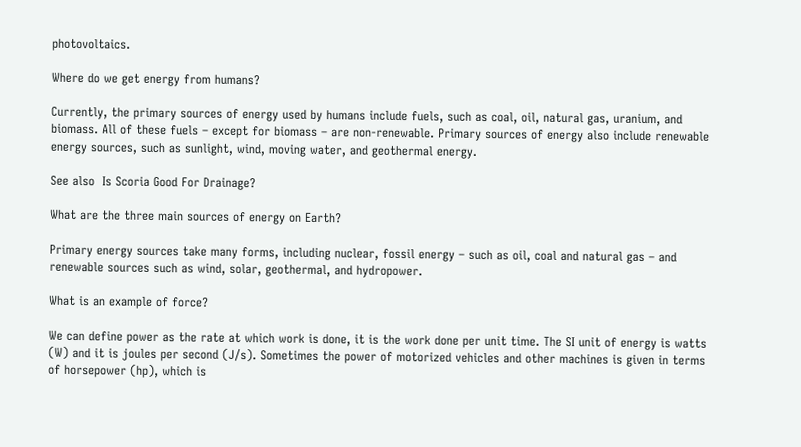photovoltaics.

Where do we get energy from humans?

Currently, the primary sources of energy used by humans include fuels, such as coal, oil, natural gas, uranium, and biomass. All of these fuels – except for biomass – are non-renewable. Primary sources of energy also include renewable energy sources, such as sunlight, wind, moving water, and geothermal energy.

See also  Is Scoria Good For Drainage?

What are the three main sources of energy on Earth?

Primary energy sources take many forms, including nuclear, fossil energy – such as oil, coal and natural gas – and renewable sources such as wind, solar, geothermal, and hydropower.

What is an example of force?

We can define power as the rate at which work is done, it is the work done per unit time. The SI unit of energy is watts (W) and it is joules per second (J/s). Sometimes the power of motorized vehicles and other machines is given in terms of horsepower (hp), which is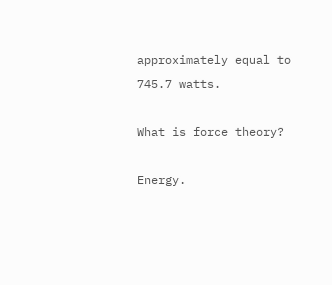approximately equal to 745.7 watts.

What is force theory?

Energy.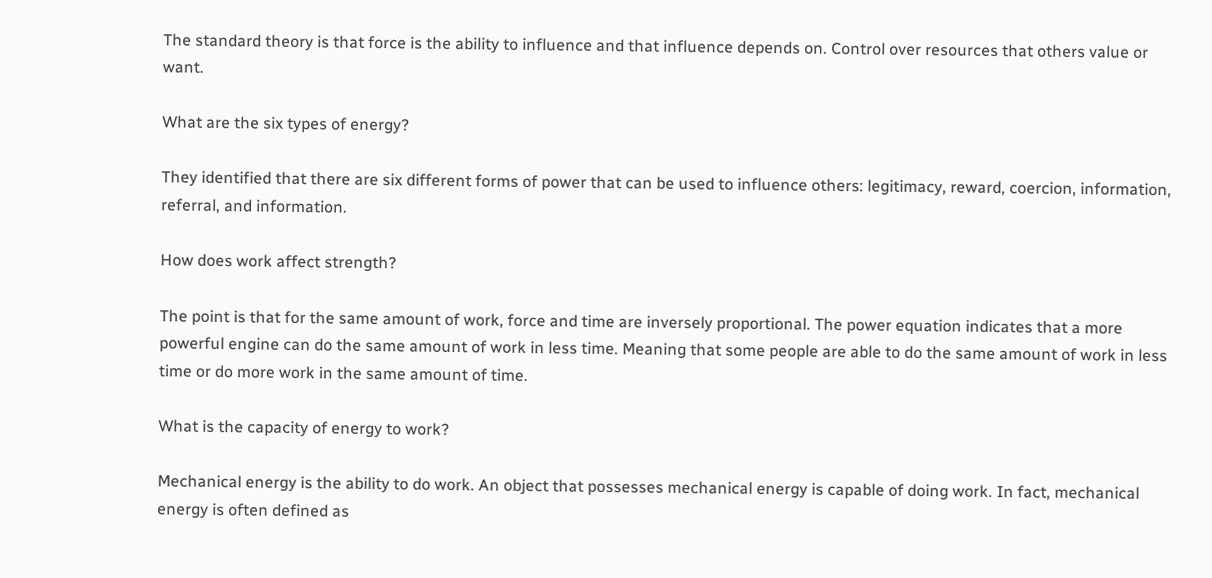The standard theory is that force is the ability to influence and that influence depends on. Control over resources that others value or want.

What are the six types of energy?

They identified that there are six different forms of power that can be used to influence others: legitimacy, reward, coercion, information, referral, and information.

How does work affect strength?

The point is that for the same amount of work, force and time are inversely proportional. The power equation indicates that a more powerful engine can do the same amount of work in less time. Meaning that some people are able to do the same amount of work in less time or do more work in the same amount of time.

What is the capacity of energy to work?

Mechanical energy is the ability to do work. An object that possesses mechanical energy is capable of doing work. In fact, mechanical energy is often defined as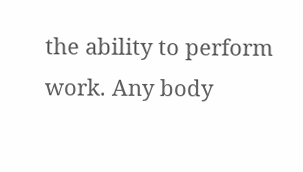the ability to perform work. Any body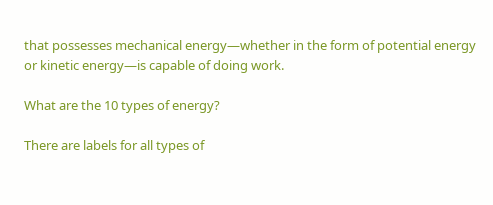that possesses mechanical energy—whether in the form of potential energy or kinetic energy—is capable of doing work.

What are the 10 types of energy?

There are labels for all types of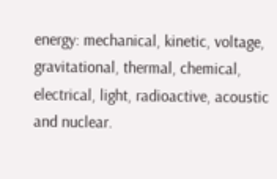energy: mechanical, kinetic, voltage, gravitational, thermal, chemical, electrical, light, radioactive, acoustic and nuclear.